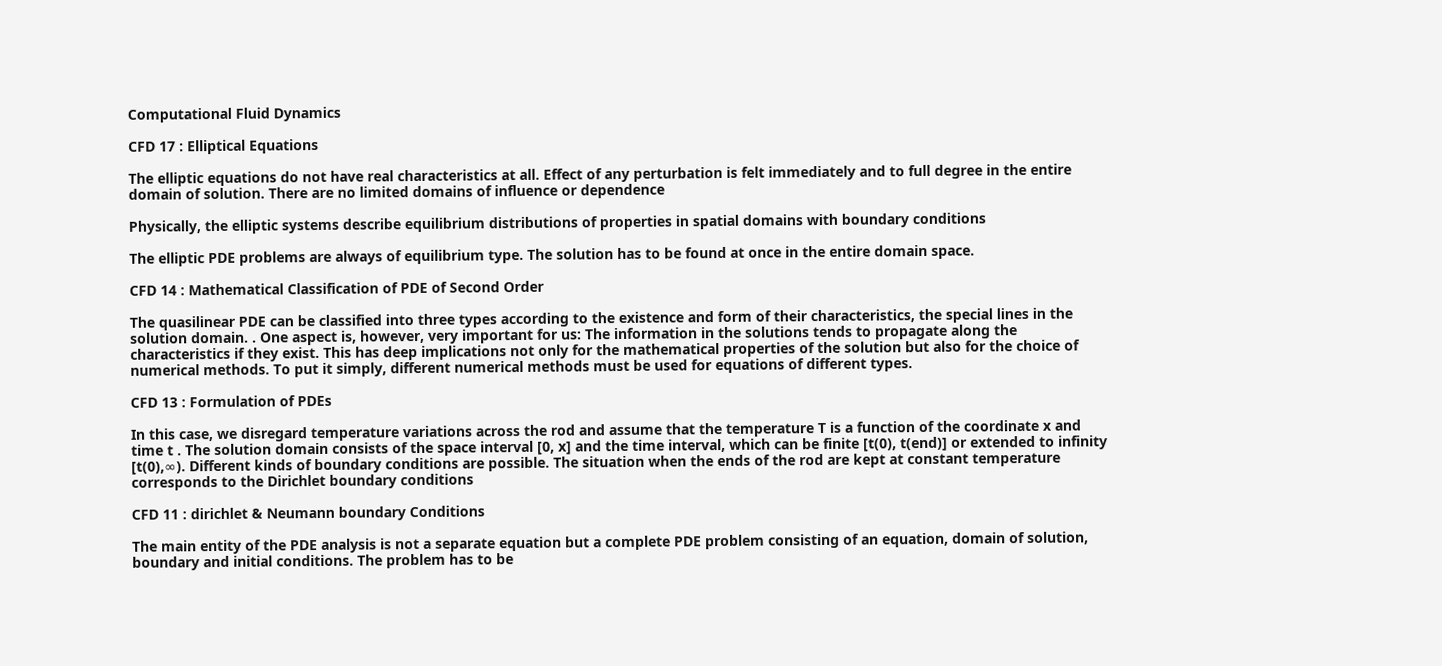Computational Fluid Dynamics

CFD 17 : Elliptical Equations

The elliptic equations do not have real characteristics at all. Effect of any perturbation is felt immediately and to full degree in the entire domain of solution. There are no limited domains of influence or dependence

Physically, the elliptic systems describe equilibrium distributions of properties in spatial domains with boundary conditions

The elliptic PDE problems are always of equilibrium type. The solution has to be found at once in the entire domain space.

CFD 14 : Mathematical Classification of PDE of Second Order

The quasilinear PDE can be classified into three types according to the existence and form of their characteristics, the special lines in the solution domain. . One aspect is, however, very important for us: The information in the solutions tends to propagate along the characteristics if they exist. This has deep implications not only for the mathematical properties of the solution but also for the choice of numerical methods. To put it simply, different numerical methods must be used for equations of different types.

CFD 13 : Formulation of PDEs

In this case, we disregard temperature variations across the rod and assume that the temperature T is a function of the coordinate x and time t . The solution domain consists of the space interval [0, x] and the time interval, which can be finite [t(0), t(end)] or extended to infinity [t(0),∞). Different kinds of boundary conditions are possible. The situation when the ends of the rod are kept at constant temperature corresponds to the Dirichlet boundary conditions

CFD 11 : dirichlet & Neumann boundary Conditions

The main entity of the PDE analysis is not a separate equation but a complete PDE problem consisting of an equation, domain of solution, boundary and initial conditions. The problem has to be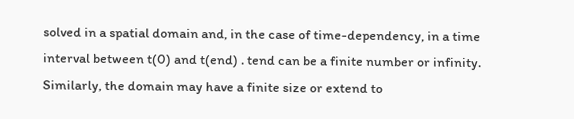solved in a spatial domain and, in the case of time-dependency, in a time interval between t(0) and t(end) . tend can be a finite number or infinity. Similarly, the domain may have a finite size or extend to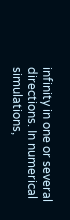infinity in one or several directions. In numerical simulations,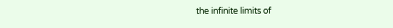the infinite limits of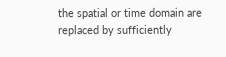the spatial or time domain are replaced by sufficiently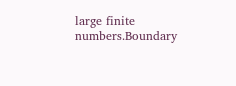large finite numbers.Boundary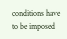conditions have to be imposed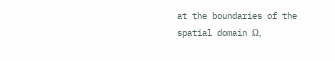at the boundaries of the spatial domain Ω,